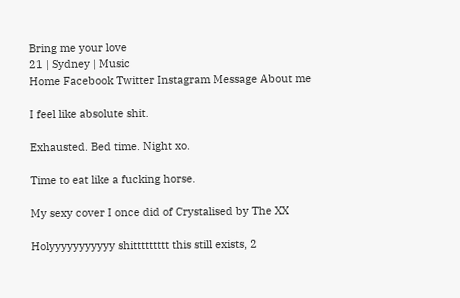Bring me your love
21 | Sydney | Music
Home Facebook Twitter Instagram Message About me

I feel like absolute shit.

Exhausted. Bed time. Night xo.

Time to eat like a fucking horse.

My sexy cover I once did of Crystalised by The XX

Holyyyyyyyyyyy shittttttttt this still exists, 2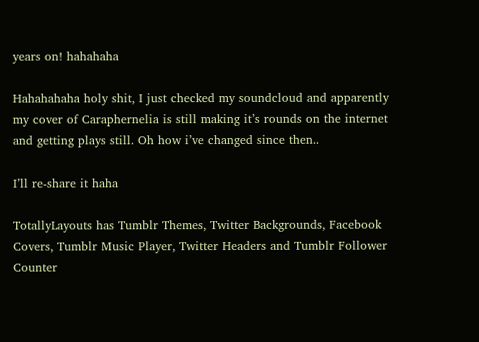years on! hahahaha

Hahahahaha holy shit, I just checked my soundcloud and apparently my cover of Caraphernelia is still making it’s rounds on the internet and getting plays still. Oh how i’ve changed since then..

I’ll re-share it haha

TotallyLayouts has Tumblr Themes, Twitter Backgrounds, Facebook Covers, Tumblr Music Player, Twitter Headers and Tumblr Follower Counter